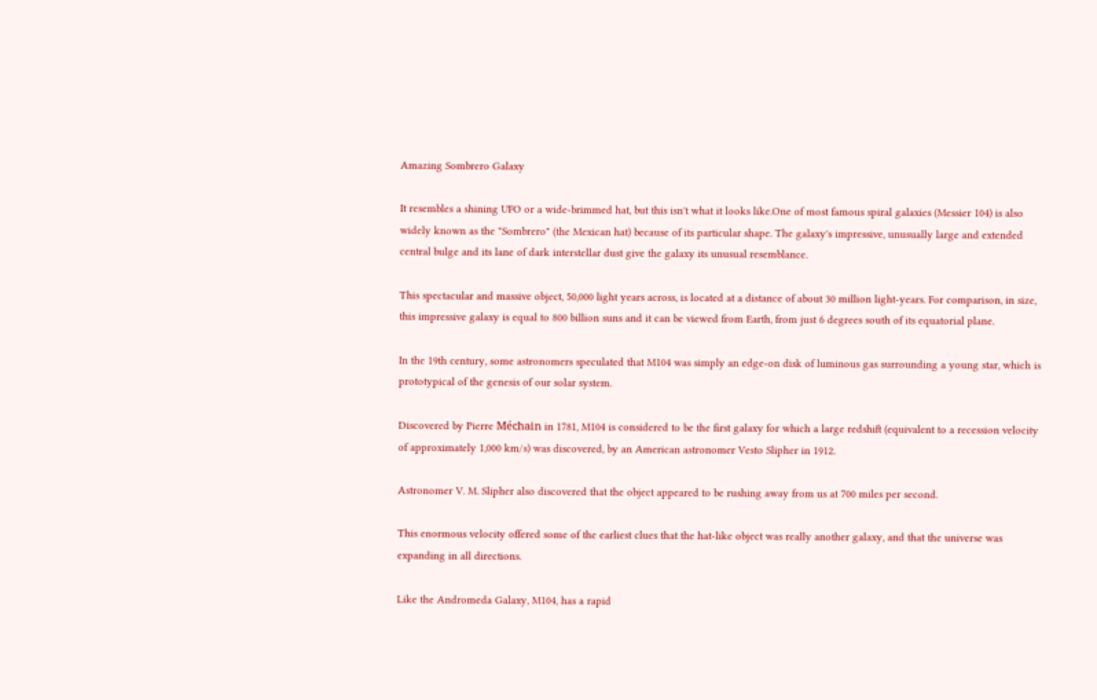Amazing Sombrero Galaxy

It resembles a shining UFO or a wide-brimmed hat, but this isn't what it looks like.One of most famous spiral galaxies (Messier 104) is also widely known as the "Sombrero" (the Mexican hat) because of its particular shape. The galaxy's impressive, unusually large and extended central bulge and its lane of dark interstellar dust give the galaxy its unusual resemblance.

This spectacular and massive object, 50,000 light years across, is located at a distance of about 30 million light-years. For comparison, in size, this impressive galaxy is equal to 800 billion suns and it can be viewed from Earth, from just 6 degrees south of its equatorial plane.

In the 19th century, some astronomers speculated that M104 was simply an edge-on disk of luminous gas surrounding a young star, which is prototypical of the genesis of our solar system.

Discovered by Pierre Méchain in 1781, M104 is considered to be the first galaxy for which a large redshift (equivalent to a recession velocity of approximately 1,000 km/s) was discovered, by an American astronomer Vesto Slipher in 1912.

Astronomer V. M. Slipher also discovered that the object appeared to be rushing away from us at 700 miles per second.

This enormous velocity offered some of the earliest clues that the hat-like object was really another galaxy, and that the universe was expanding in all directions.

Like the Andromeda Galaxy, M104, has a rapid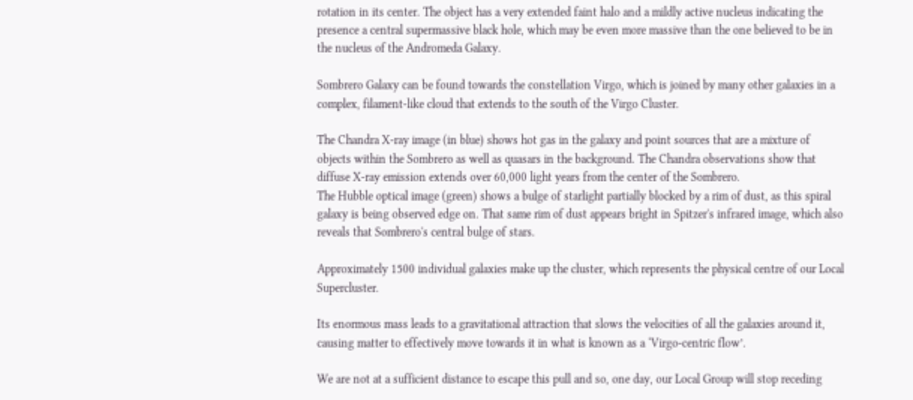rotation in its center. The object has a very extended faint halo and a mildly active nucleus indicating the presence a central supermassive black hole, which may be even more massive than the one believed to be in the nucleus of the Andromeda Galaxy.

Sombrero Galaxy can be found towards the constellation Virgo, which is joined by many other galaxies in a complex, filament-like cloud that extends to the south of the Virgo Cluster.

The Chandra X-ray image (in blue) shows hot gas in the galaxy and point sources that are a mixture of objects within the Sombrero as well as quasars in the background. The Chandra observations show that diffuse X-ray emission extends over 60,000 light years from the center of the Sombrero.
The Hubble optical image (green) shows a bulge of starlight partially blocked by a rim of dust, as this spiral galaxy is being observed edge on. That same rim of dust appears bright in Spitzer's infrared image, which also reveals that Sombrero's central bulge of stars.

Approximately 1500 individual galaxies make up the cluster, which represents the physical centre of our Local Supercluster.

Its enormous mass leads to a gravitational attraction that slows the velocities of all the galaxies around it, causing matter to effectively move towards it in what is known as a ‘Virgo-centric flow’.

We are not at a sufficient distance to escape this pull and so, one day, our Local Group will stop receding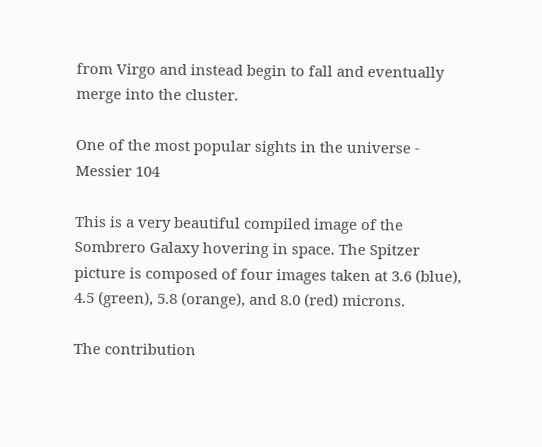from Virgo and instead begin to fall and eventually merge into the cluster.

One of the most popular sights in the universe - Messier 104

This is a very beautiful compiled image of the Sombrero Galaxy hovering in space. The Spitzer picture is composed of four images taken at 3.6 (blue), 4.5 (green), 5.8 (orange), and 8.0 (red) microns.

The contribution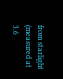from starlight (measured at 3.6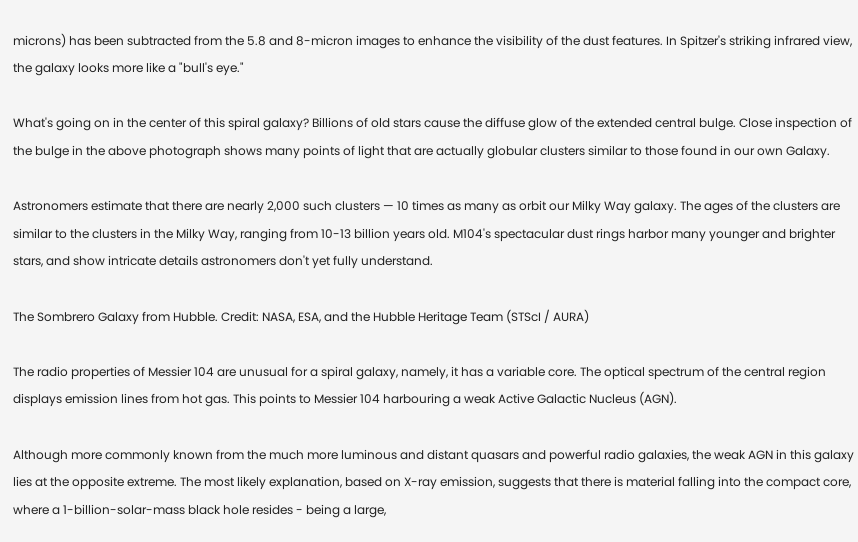microns) has been subtracted from the 5.8 and 8-micron images to enhance the visibility of the dust features. In Spitzer's striking infrared view, the galaxy looks more like a "bull's eye."

What's going on in the center of this spiral galaxy? Billions of old stars cause the diffuse glow of the extended central bulge. Close inspection of the bulge in the above photograph shows many points of light that are actually globular clusters similar to those found in our own Galaxy.

Astronomers estimate that there are nearly 2,000 such clusters — 10 times as many as orbit our Milky Way galaxy. The ages of the clusters are similar to the clusters in the Milky Way, ranging from 10-13 billion years old. M104's spectacular dust rings harbor many younger and brighter stars, and show intricate details astronomers don't yet fully understand.

The Sombrero Galaxy from Hubble. Credit: NASA, ESA, and the Hubble Heritage Team (STScI / AURA)

The radio properties of Messier 104 are unusual for a spiral galaxy, namely, it has a variable core. The optical spectrum of the central region displays emission lines from hot gas. This points to Messier 104 harbouring a weak Active Galactic Nucleus (AGN).

Although more commonly known from the much more luminous and distant quasars and powerful radio galaxies, the weak AGN in this galaxy lies at the opposite extreme. The most likely explanation, based on X-ray emission, suggests that there is material falling into the compact core, where a 1-billion-solar-mass black hole resides - being a large,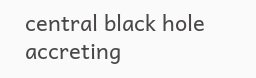central black hole accreting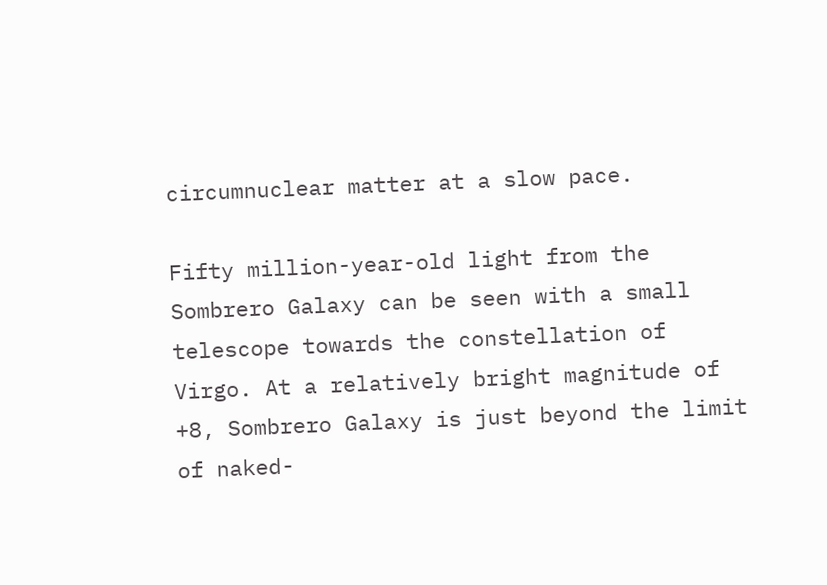circumnuclear matter at a slow pace.

Fifty million-year-old light from the Sombrero Galaxy can be seen with a small telescope towards the constellation of Virgo. At a relatively bright magnitude of +8, Sombrero Galaxy is just beyond the limit of naked-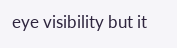eye visibility but it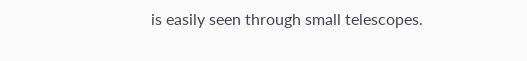is easily seen through small telescopes.